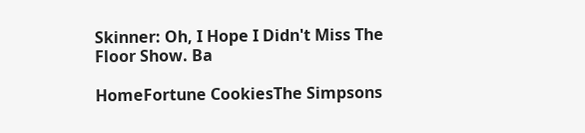Skinner: Oh, I Hope I Didn't Miss The Floor Show. Ba

HomeFortune CookiesThe Simpsons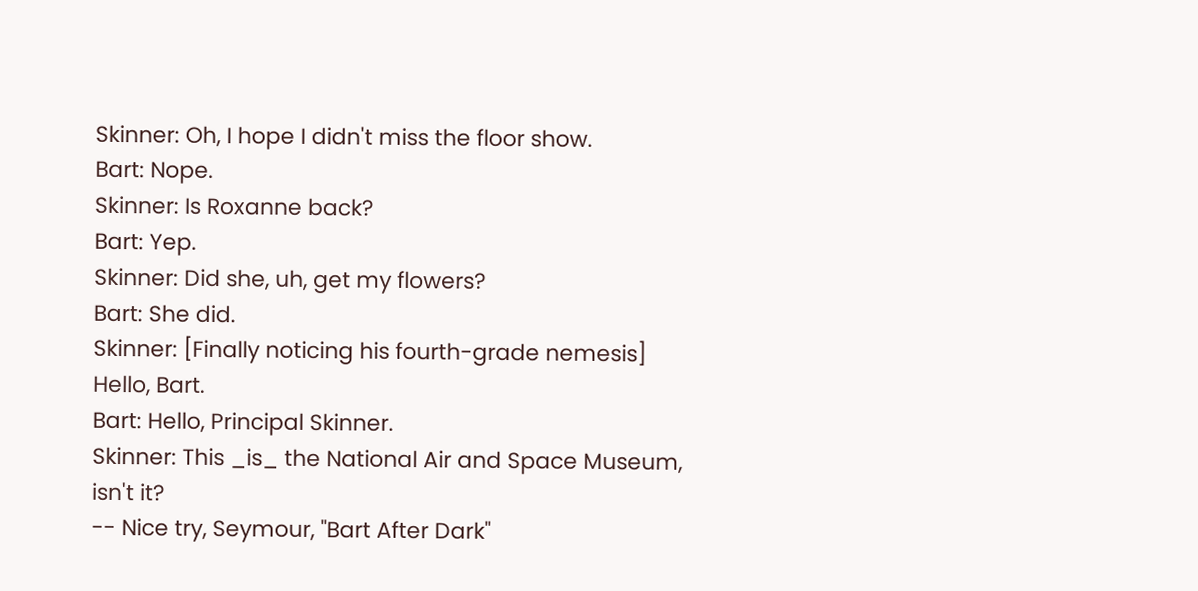Skinner: Oh, I hope I didn't miss the floor show.
Bart: Nope.
Skinner: Is Roxanne back?
Bart: Yep.
Skinner: Did she, uh, get my flowers?
Bart: She did.
Skinner: [Finally noticing his fourth-grade nemesis] Hello, Bart.
Bart: Hello, Principal Skinner.
Skinner: This _is_ the National Air and Space Museum, isn't it?
-- Nice try, Seymour, "Bart After Dark"